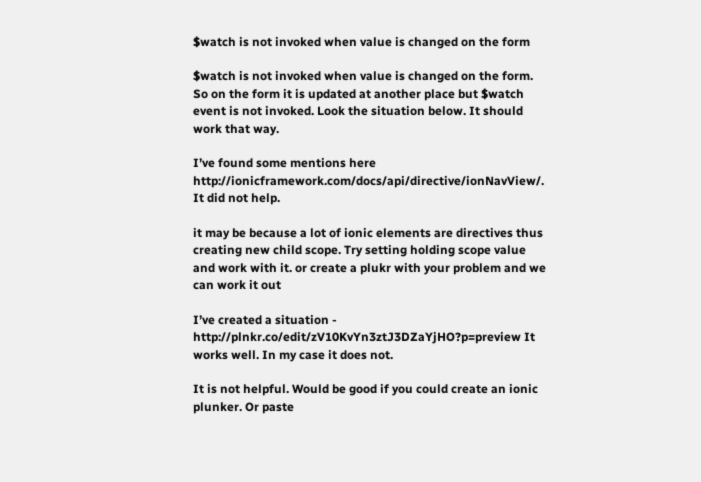$watch is not invoked when value is changed on the form

$watch is not invoked when value is changed on the form. So on the form it is updated at another place but $watch event is not invoked. Look the situation below. It should work that way.

I’ve found some mentions here http://ionicframework.com/docs/api/directive/ionNavView/. It did not help.

it may be because a lot of ionic elements are directives thus creating new child scope. Try setting holding scope value and work with it. or create a plukr with your problem and we can work it out

I’ve created a situation - http://plnkr.co/edit/zV10KvYn3ztJ3DZaYjHO?p=preview It works well. In my case it does not.

It is not helpful. Would be good if you could create an ionic plunker. Or paste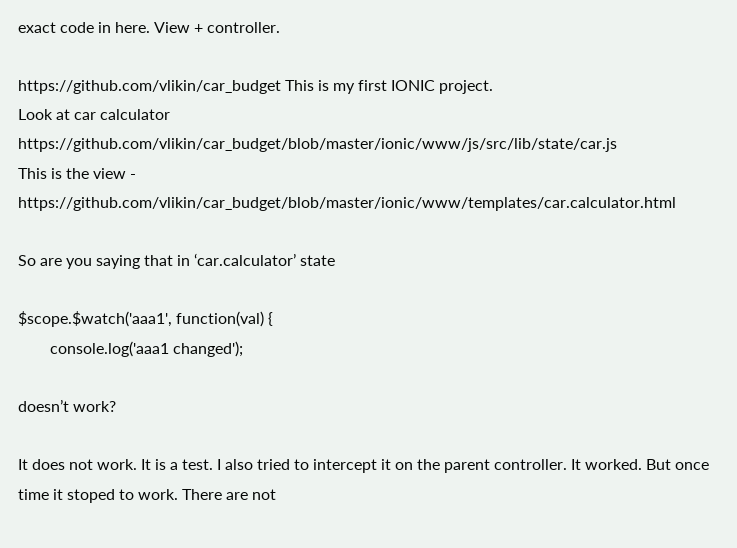exact code in here. View + controller.

https://github.com/vlikin/car_budget This is my first IONIC project.
Look at car calculator https://github.com/vlikin/car_budget/blob/master/ionic/www/js/src/lib/state/car.js
This is the view - https://github.com/vlikin/car_budget/blob/master/ionic/www/templates/car.calculator.html

So are you saying that in ‘car.calculator’ state

$scope.$watch('aaa1', function(val) {
        console.log('aaa1 changed');

doesn’t work?

It does not work. It is a test. I also tried to intercept it on the parent controller. It worked. But once time it stoped to work. There are not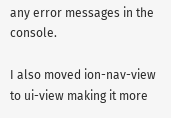any error messages in the console.

I also moved ion-nav-view to ui-view making it more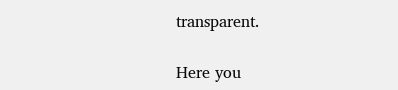transparent.

Here you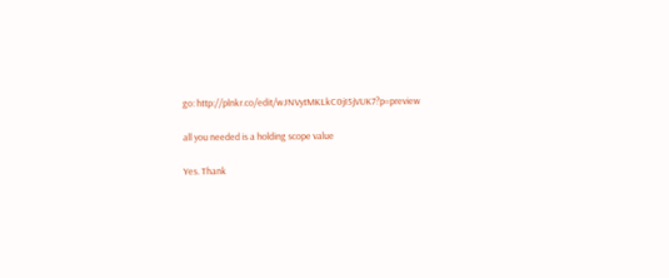go: http://plnkr.co/edit/wJNVytMKLkC0jI5jVUK7?p=preview

all you needed is a holding scope value

Yes. Thank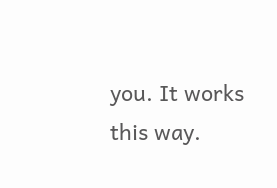you. It works this way.